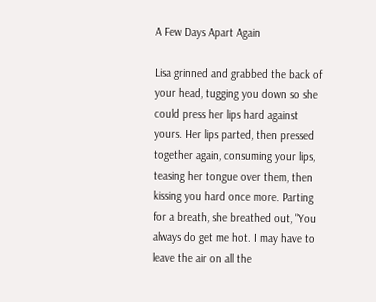A Few Days Apart Again

Lisa grinned and grabbed the back of your head, tugging you down so she could press her lips hard against yours. Her lips parted, then pressed together again, consuming your lips, teasing her tongue over them, then kissing you hard once more. Parting for a breath, she breathed out, "You always do get me hot. I may have to leave the air on all the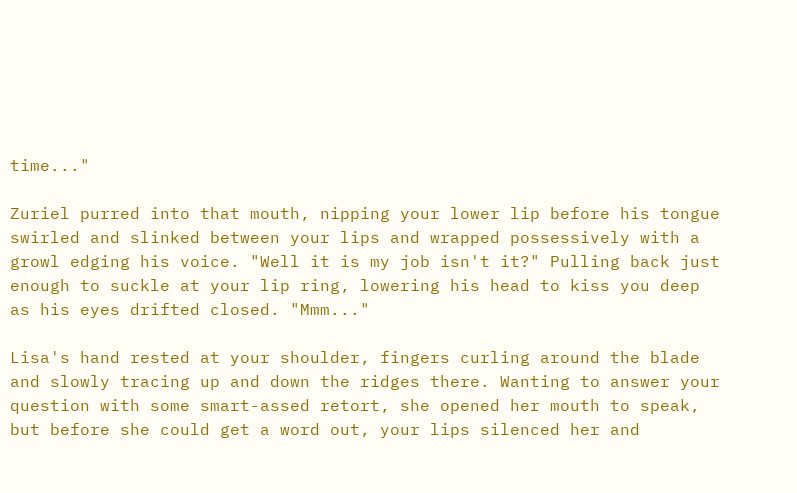time..."

Zuriel purred into that mouth, nipping your lower lip before his tongue swirled and slinked between your lips and wrapped possessively with a growl edging his voice. "Well it is my job isn't it?" Pulling back just enough to suckle at your lip ring, lowering his head to kiss you deep as his eyes drifted closed. "Mmm..."

Lisa's hand rested at your shoulder, fingers curling around the blade and slowly tracing up and down the ridges there. Wanting to answer your question with some smart-assed retort, she opened her mouth to speak, but before she could get a word out, your lips silenced her and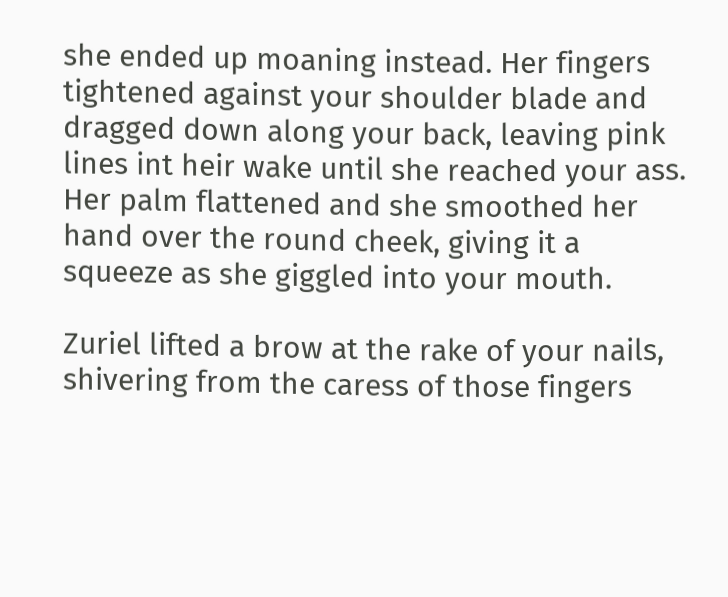she ended up moaning instead. Her fingers tightened against your shoulder blade and dragged down along your back, leaving pink lines int heir wake until she reached your ass. Her palm flattened and she smoothed her hand over the round cheek, giving it a squeeze as she giggled into your mouth.

Zuriel lifted a brow at the rake of your nails, shivering from the caress of those fingers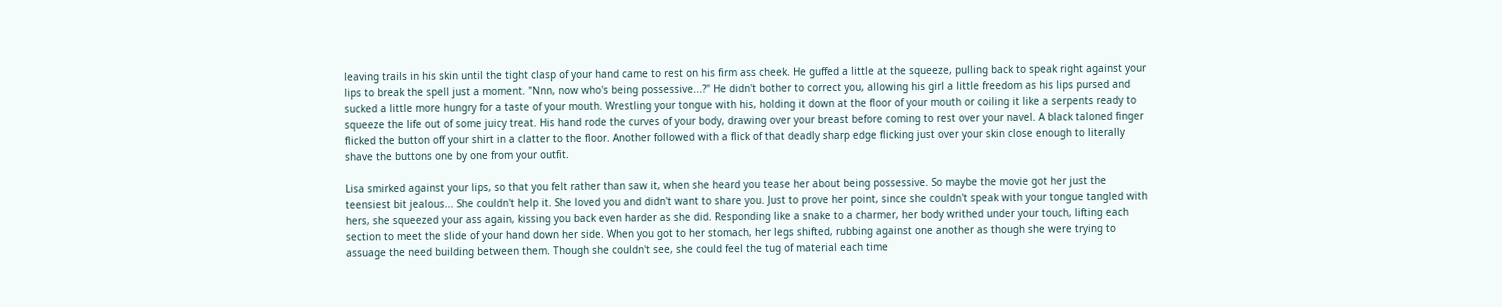leaving trails in his skin until the tight clasp of your hand came to rest on his firm ass cheek. He guffed a little at the squeeze, pulling back to speak right against your lips to break the spell just a moment. "Nnn, now who's being possessive...?" He didn't bother to correct you, allowing his girl a little freedom as his lips pursed and sucked a little more hungry for a taste of your mouth. Wrestling your tongue with his, holding it down at the floor of your mouth or coiling it like a serpents ready to squeeze the life out of some juicy treat. His hand rode the curves of your body, drawing over your breast before coming to rest over your navel. A black taloned finger flicked the button off your shirt in a clatter to the floor. Another followed with a flick of that deadly sharp edge flicking just over your skin close enough to literally shave the buttons one by one from your outfit.

Lisa smirked against your lips, so that you felt rather than saw it, when she heard you tease her about being possessive. So maybe the movie got her just the teensiest bit jealous... She couldn't help it. She loved you and didn't want to share you. Just to prove her point, since she couldn't speak with your tongue tangled with hers, she squeezed your ass again, kissing you back even harder as she did. Responding like a snake to a charmer, her body writhed under your touch, lifting each section to meet the slide of your hand down her side. When you got to her stomach, her legs shifted, rubbing against one another as though she were trying to assuage the need building between them. Though she couldn't see, she could feel the tug of material each time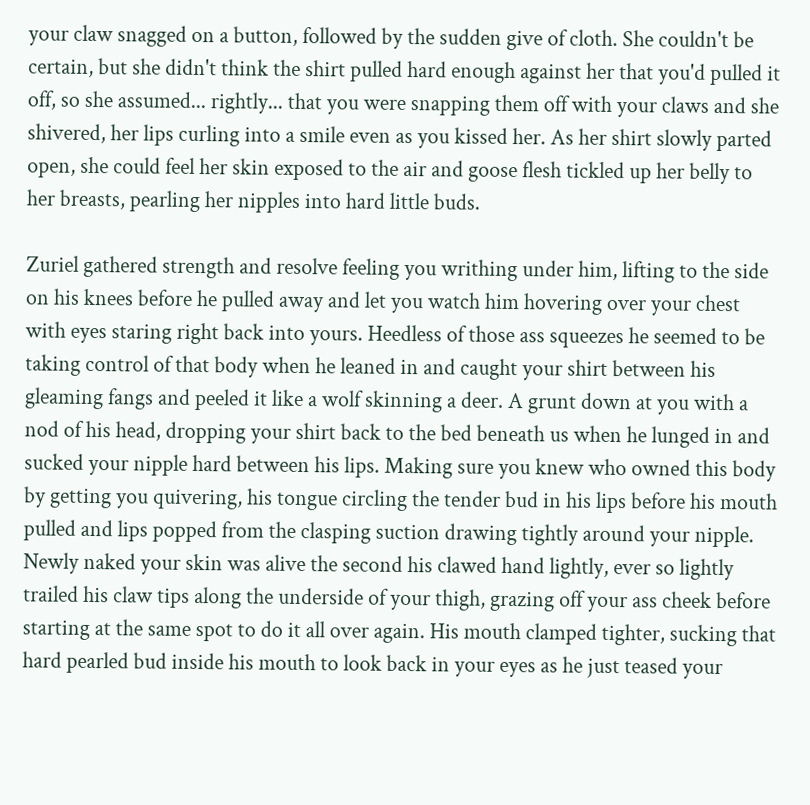your claw snagged on a button, followed by the sudden give of cloth. She couldn't be certain, but she didn't think the shirt pulled hard enough against her that you'd pulled it off, so she assumed... rightly... that you were snapping them off with your claws and she shivered, her lips curling into a smile even as you kissed her. As her shirt slowly parted open, she could feel her skin exposed to the air and goose flesh tickled up her belly to her breasts, pearling her nipples into hard little buds.

Zuriel gathered strength and resolve feeling you writhing under him, lifting to the side on his knees before he pulled away and let you watch him hovering over your chest with eyes staring right back into yours. Heedless of those ass squeezes he seemed to be taking control of that body when he leaned in and caught your shirt between his gleaming fangs and peeled it like a wolf skinning a deer. A grunt down at you with a nod of his head, dropping your shirt back to the bed beneath us when he lunged in and sucked your nipple hard between his lips. Making sure you knew who owned this body by getting you quivering, his tongue circling the tender bud in his lips before his mouth pulled and lips popped from the clasping suction drawing tightly around your nipple. Newly naked your skin was alive the second his clawed hand lightly, ever so lightly trailed his claw tips along the underside of your thigh, grazing off your ass cheek before starting at the same spot to do it all over again. His mouth clamped tighter, sucking that hard pearled bud inside his mouth to look back in your eyes as he just teased your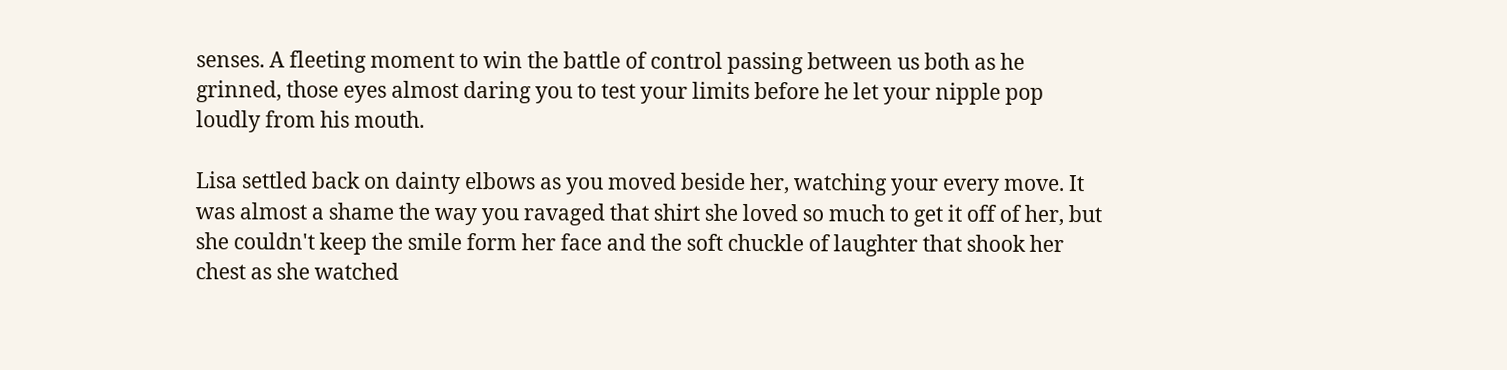senses. A fleeting moment to win the battle of control passing between us both as he grinned, those eyes almost daring you to test your limits before he let your nipple pop loudly from his mouth.

Lisa settled back on dainty elbows as you moved beside her, watching your every move. It was almost a shame the way you ravaged that shirt she loved so much to get it off of her, but she couldn't keep the smile form her face and the soft chuckle of laughter that shook her chest as she watched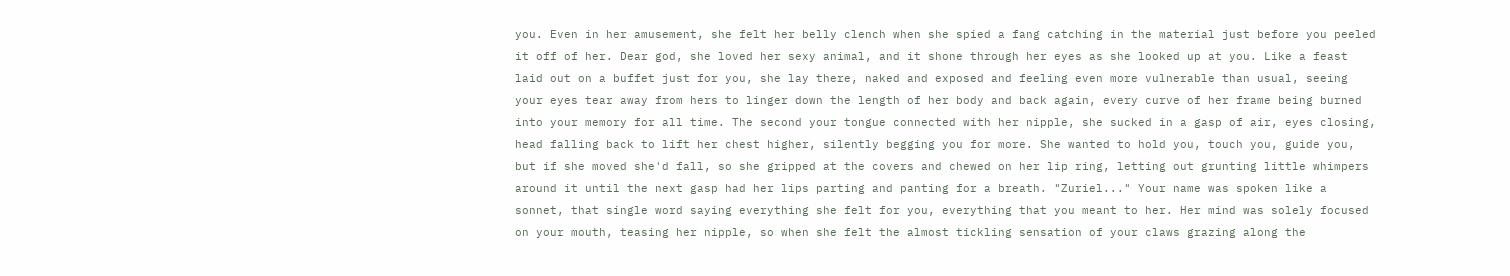you. Even in her amusement, she felt her belly clench when she spied a fang catching in the material just before you peeled it off of her. Dear god, she loved her sexy animal, and it shone through her eyes as she looked up at you. Like a feast laid out on a buffet just for you, she lay there, naked and exposed and feeling even more vulnerable than usual, seeing your eyes tear away from hers to linger down the length of her body and back again, every curve of her frame being burned into your memory for all time. The second your tongue connected with her nipple, she sucked in a gasp of air, eyes closing, head falling back to lift her chest higher, silently begging you for more. She wanted to hold you, touch you, guide you, but if she moved she'd fall, so she gripped at the covers and chewed on her lip ring, letting out grunting little whimpers around it until the next gasp had her lips parting and panting for a breath. "Zuriel..." Your name was spoken like a sonnet, that single word saying everything she felt for you, everything that you meant to her. Her mind was solely focused on your mouth, teasing her nipple, so when she felt the almost tickling sensation of your claws grazing along the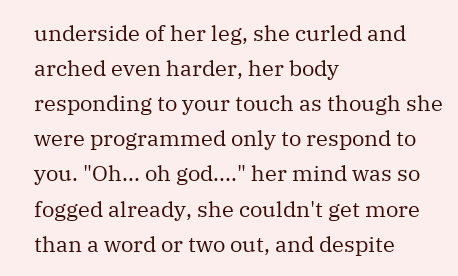underside of her leg, she curled and arched even harder, her body responding to your touch as though she were programmed only to respond to you. "Oh... oh god...." her mind was so fogged already, she couldn't get more than a word or two out, and despite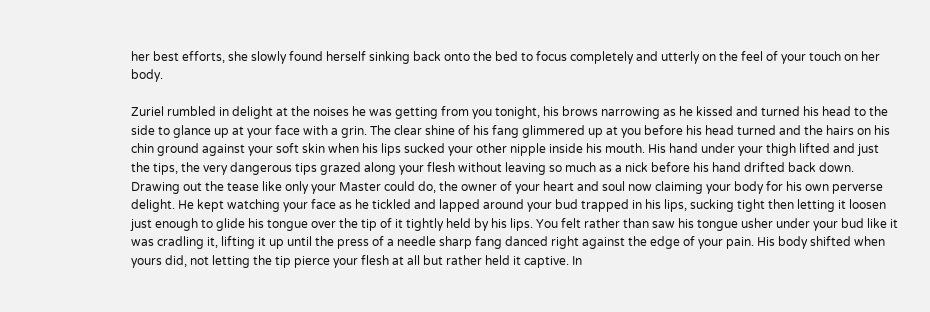her best efforts, she slowly found herself sinking back onto the bed to focus completely and utterly on the feel of your touch on her body.

Zuriel rumbled in delight at the noises he was getting from you tonight, his brows narrowing as he kissed and turned his head to the side to glance up at your face with a grin. The clear shine of his fang glimmered up at you before his head turned and the hairs on his chin ground against your soft skin when his lips sucked your other nipple inside his mouth. His hand under your thigh lifted and just the tips, the very dangerous tips grazed along your flesh without leaving so much as a nick before his hand drifted back down. Drawing out the tease like only your Master could do, the owner of your heart and soul now claiming your body for his own perverse delight. He kept watching your face as he tickled and lapped around your bud trapped in his lips, sucking tight then letting it loosen just enough to glide his tongue over the tip of it tightly held by his lips. You felt rather than saw his tongue usher under your bud like it was cradling it, lifting it up until the press of a needle sharp fang danced right against the edge of your pain. His body shifted when yours did, not letting the tip pierce your flesh at all but rather held it captive. In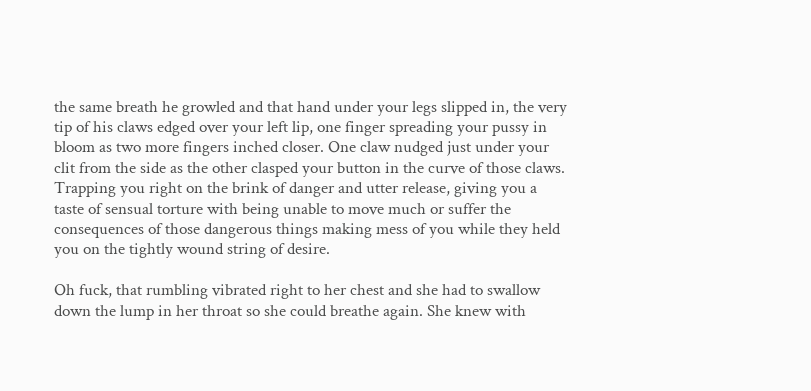the same breath he growled and that hand under your legs slipped in, the very tip of his claws edged over your left lip, one finger spreading your pussy in bloom as two more fingers inched closer. One claw nudged just under your clit from the side as the other clasped your button in the curve of those claws. Trapping you right on the brink of danger and utter release, giving you a taste of sensual torture with being unable to move much or suffer the consequences of those dangerous things making mess of you while they held you on the tightly wound string of desire.

Oh fuck, that rumbling vibrated right to her chest and she had to swallow down the lump in her throat so she could breathe again. She knew with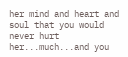her mind and heart and soul that you would never hurt her...much...and you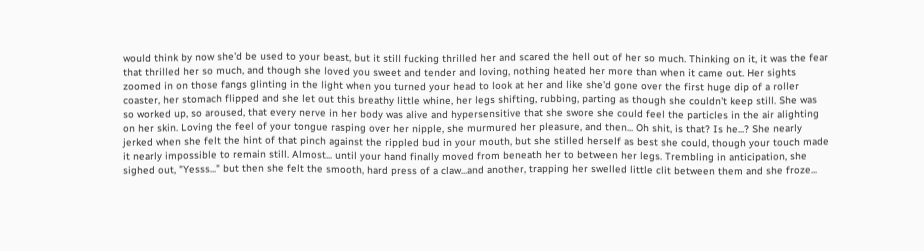would think by now she'd be used to your beast, but it still fucking thrilled her and scared the hell out of her so much. Thinking on it, it was the fear that thrilled her so much, and though she loved you sweet and tender and loving, nothing heated her more than when it came out. Her sights zoomed in on those fangs glinting in the light when you turned your head to look at her and like she'd gone over the first huge dip of a roller coaster, her stomach flipped and she let out this breathy little whine, her legs shifting, rubbing, parting as though she couldn't keep still. She was so worked up, so aroused, that every nerve in her body was alive and hypersensitive that she swore she could feel the particles in the air alighting on her skin. Loving the feel of your tongue rasping over her nipple, she murmured her pleasure, and then... Oh shit, is that? Is he...? She nearly jerked when she felt the hint of that pinch against the rippled bud in your mouth, but she stilled herself as best she could, though your touch made it nearly impossible to remain still. Almost... until your hand finally moved from beneath her to between her legs. Trembling in anticipation, she sighed out, "Yesss..." but then she felt the smooth, hard press of a claw...and another, trapping her swelled little clit between them and she froze...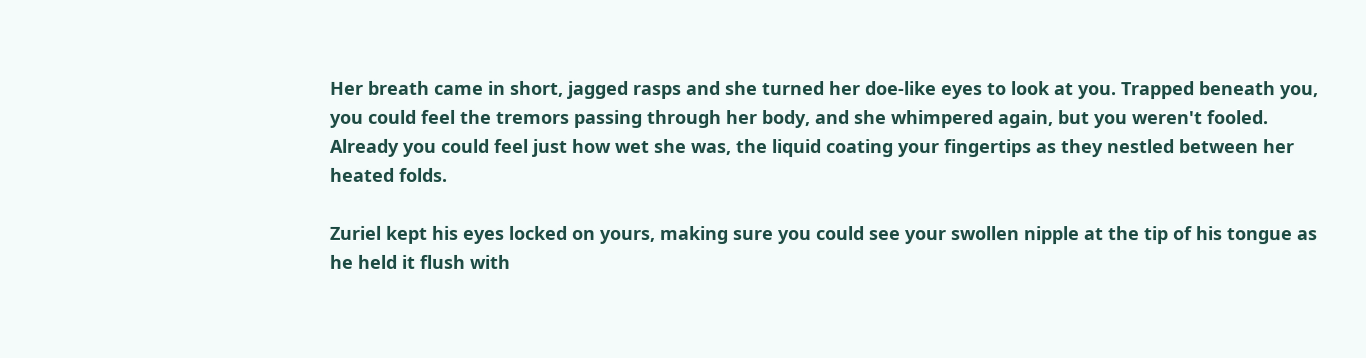Her breath came in short, jagged rasps and she turned her doe-like eyes to look at you. Trapped beneath you, you could feel the tremors passing through her body, and she whimpered again, but you weren't fooled. Already you could feel just how wet she was, the liquid coating your fingertips as they nestled between her heated folds.

Zuriel kept his eyes locked on yours, making sure you could see your swollen nipple at the tip of his tongue as he held it flush with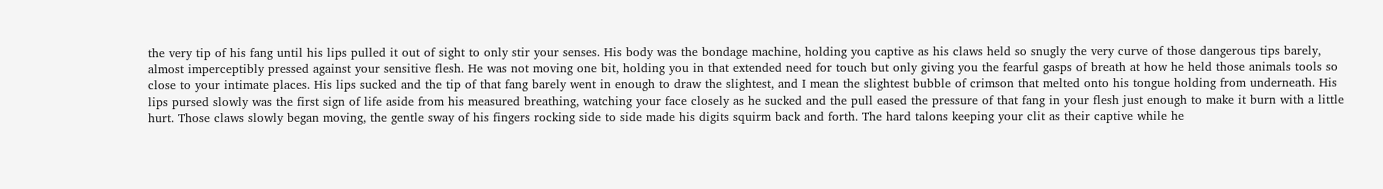the very tip of his fang until his lips pulled it out of sight to only stir your senses. His body was the bondage machine, holding you captive as his claws held so snugly the very curve of those dangerous tips barely, almost imperceptibly pressed against your sensitive flesh. He was not moving one bit, holding you in that extended need for touch but only giving you the fearful gasps of breath at how he held those animals tools so close to your intimate places. His lips sucked and the tip of that fang barely went in enough to draw the slightest, and I mean the slightest bubble of crimson that melted onto his tongue holding from underneath. His lips pursed slowly was the first sign of life aside from his measured breathing, watching your face closely as he sucked and the pull eased the pressure of that fang in your flesh just enough to make it burn with a little hurt. Those claws slowly began moving, the gentle sway of his fingers rocking side to side made his digits squirm back and forth. The hard talons keeping your clit as their captive while he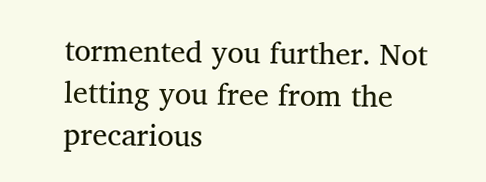tormented you further. Not letting you free from the precarious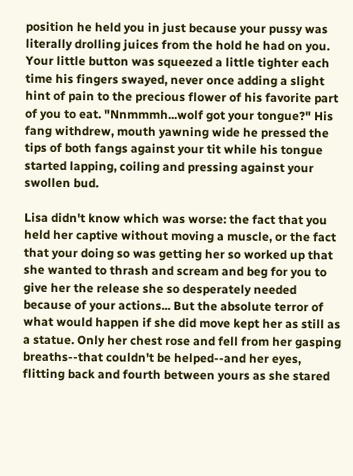position he held you in just because your pussy was literally drolling juices from the hold he had on you. Your little button was squeezed a little tighter each time his fingers swayed, never once adding a slight hint of pain to the precious flower of his favorite part of you to eat. "Nnmmmh...wolf got your tongue?" His fang withdrew, mouth yawning wide he pressed the tips of both fangs against your tit while his tongue started lapping, coiling and pressing against your swollen bud.

Lisa didn't know which was worse: the fact that you held her captive without moving a muscle, or the fact that your doing so was getting her so worked up that she wanted to thrash and scream and beg for you to give her the release she so desperately needed because of your actions... But the absolute terror of what would happen if she did move kept her as still as a statue. Only her chest rose and fell from her gasping breaths--that couldn't be helped--and her eyes, flitting back and fourth between yours as she stared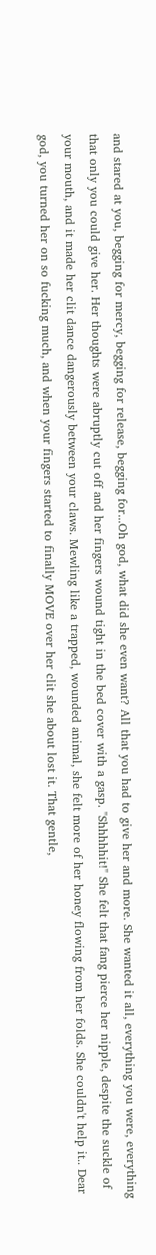and stared at you, begging for mercy, begging for release, begging for...Oh god, what did she even want? All that you had to give her and more. She wanted it all, everything you were, everything that only you could give her. Her thoughts were abruptly cut off and her fingers wound tight in the bed cover with a gasp. "Shhhhhit!" She felt that fang pierce her nipple, despite the suckle of your mouth, and it made her clit dance dangerously between your claws. Mewling like a trapped, wounded animal, she felt more of her honey flowing from her folds. She couldn't help it.. Dear god, you turned her on so fucking much, and when your fingers started to finally MOVE over her clit she about lost it. That gentle,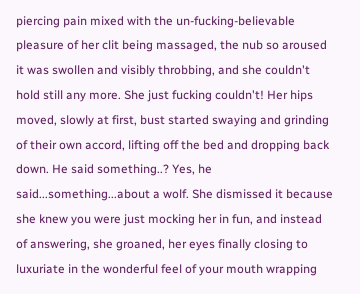piercing pain mixed with the un-fucking-believable pleasure of her clit being massaged, the nub so aroused it was swollen and visibly throbbing, and she couldn't hold still any more. She just fucking couldn't! Her hips moved, slowly at first, bust started swaying and grinding of their own accord, lifting off the bed and dropping back down. He said something..? Yes, he said...something...about a wolf. She dismissed it because she knew you were just mocking her in fun, and instead of answering, she groaned, her eyes finally closing to luxuriate in the wonderful feel of your mouth wrapping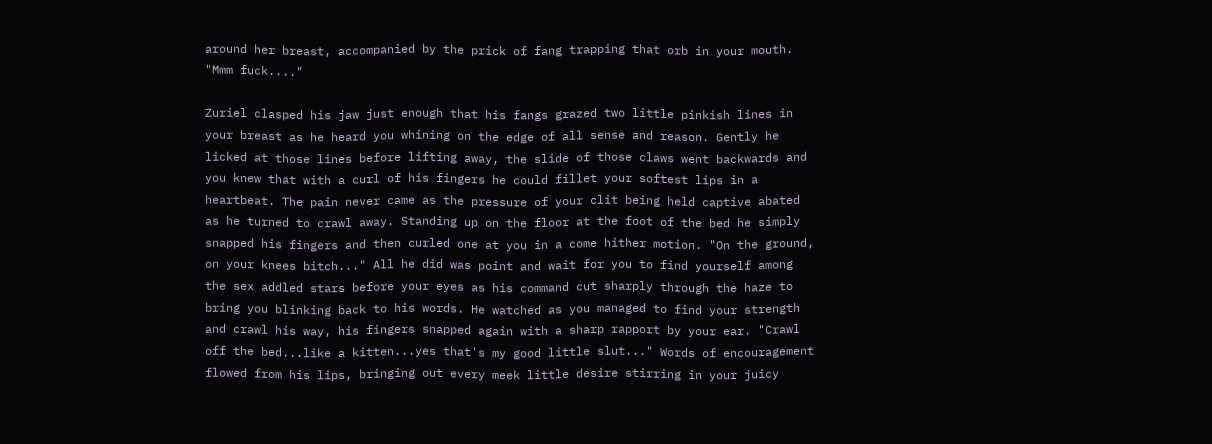around her breast, accompanied by the prick of fang trapping that orb in your mouth. "Mmm fuck...."

Zuriel clasped his jaw just enough that his fangs grazed two little pinkish lines in your breast as he heard you whining on the edge of all sense and reason. Gently he licked at those lines before lifting away, the slide of those claws went backwards and you knew that with a curl of his fingers he could fillet your softest lips in a heartbeat. The pain never came as the pressure of your clit being held captive abated as he turned to crawl away. Standing up on the floor at the foot of the bed he simply snapped his fingers and then curled one at you in a come hither motion. "On the ground, on your knees bitch..." All he did was point and wait for you to find yourself among the sex addled stars before your eyes as his command cut sharply through the haze to bring you blinking back to his words. He watched as you managed to find your strength and crawl his way, his fingers snapped again with a sharp rapport by your ear. "Crawl off the bed...like a kitten...yes that's my good little slut..." Words of encouragement flowed from his lips, bringing out every meek little desire stirring in your juicy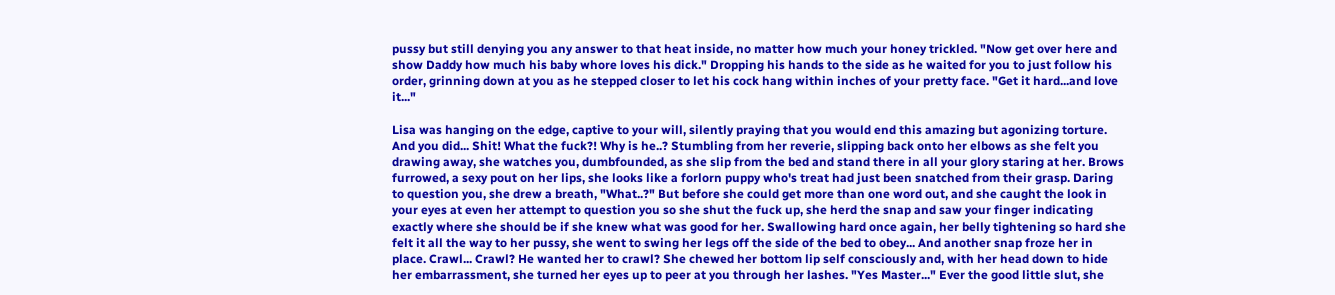pussy but still denying you any answer to that heat inside, no matter how much your honey trickled. "Now get over here and show Daddy how much his baby whore loves his dick." Dropping his hands to the side as he waited for you to just follow his order, grinning down at you as he stepped closer to let his cock hang within inches of your pretty face. "Get it hard...and love it..."

Lisa was hanging on the edge, captive to your will, silently praying that you would end this amazing but agonizing torture. And you did... Shit! What the fuck?! Why is he..? Stumbling from her reverie, slipping back onto her elbows as she felt you drawing away, she watches you, dumbfounded, as she slip from the bed and stand there in all your glory staring at her. Brows furrowed, a sexy pout on her lips, she looks like a forlorn puppy who's treat had just been snatched from their grasp. Daring to question you, she drew a breath, "What..?" But before she could get more than one word out, and she caught the look in your eyes at even her attempt to question you so she shut the fuck up, she herd the snap and saw your finger indicating exactly where she should be if she knew what was good for her. Swallowing hard once again, her belly tightening so hard she felt it all the way to her pussy, she went to swing her legs off the side of the bed to obey... And another snap froze her in place. Crawl... Crawl? He wanted her to crawl? She chewed her bottom lip self consciously and, with her head down to hide her embarrassment, she turned her eyes up to peer at you through her lashes. "Yes Master..." Ever the good little slut, she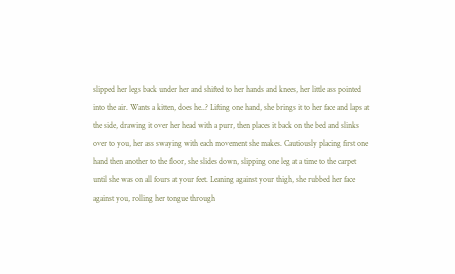slipped her legs back under her and shifted to her hands and knees, her little ass pointed into the air. Wants a kitten, does he..? Lifting one hand, she brings it to her face and laps at the side, drawing it over her head with a purr, then places it back on the bed and slinks over to you, her ass swaying with each movement she makes. Cautiously placing first one hand then another to the floor, she slides down, slipping one leg at a time to the carpet until she was on all fours at your feet. Leaning against your thigh, she rubbed her face against you, rolling her tongue through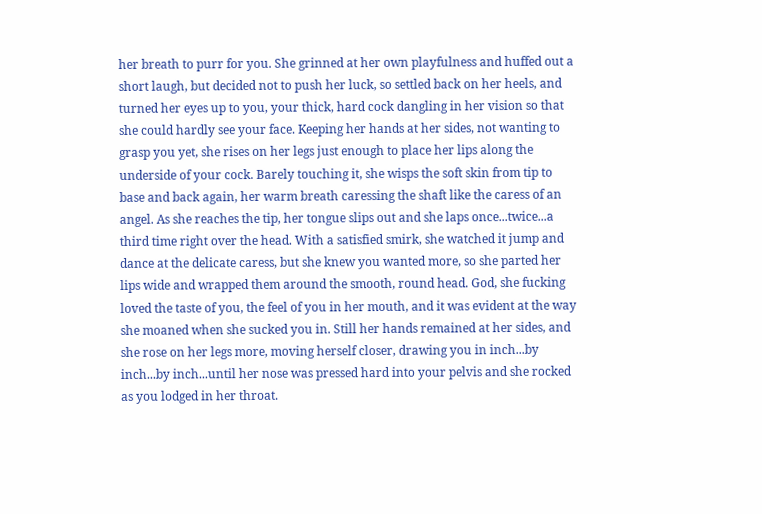her breath to purr for you. She grinned at her own playfulness and huffed out a short laugh, but decided not to push her luck, so settled back on her heels, and turned her eyes up to you, your thick, hard cock dangling in her vision so that she could hardly see your face. Keeping her hands at her sides, not wanting to grasp you yet, she rises on her legs just enough to place her lips along the underside of your cock. Barely touching it, she wisps the soft skin from tip to base and back again, her warm breath caressing the shaft like the caress of an angel. As she reaches the tip, her tongue slips out and she laps once...twice...a third time right over the head. With a satisfied smirk, she watched it jump and dance at the delicate caress, but she knew you wanted more, so she parted her lips wide and wrapped them around the smooth, round head. God, she fucking loved the taste of you, the feel of you in her mouth, and it was evident at the way she moaned when she sucked you in. Still her hands remained at her sides, and she rose on her legs more, moving herself closer, drawing you in inch...by inch...by inch...until her nose was pressed hard into your pelvis and she rocked as you lodged in her throat.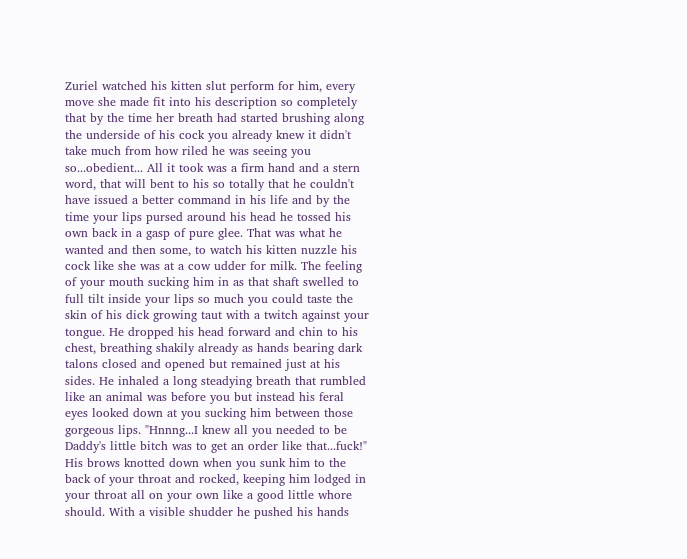Zuriel watched his kitten slut perform for him, every move she made fit into his description so completely that by the time her breath had started brushing along the underside of his cock you already knew it didn't take much from how riled he was seeing you so...obedient... All it took was a firm hand and a stern word, that will bent to his so totally that he couldn't have issued a better command in his life and by the time your lips pursed around his head he tossed his own back in a gasp of pure glee. That was what he wanted and then some, to watch his kitten nuzzle his cock like she was at a cow udder for milk. The feeling of your mouth sucking him in as that shaft swelled to full tilt inside your lips so much you could taste the skin of his dick growing taut with a twitch against your tongue. He dropped his head forward and chin to his chest, breathing shakily already as hands bearing dark talons closed and opened but remained just at his sides. He inhaled a long steadying breath that rumbled like an animal was before you but instead his feral eyes looked down at you sucking him between those gorgeous lips. "Hnnng...I knew all you needed to be Daddy's little bitch was to get an order like that...fuck!" His brows knotted down when you sunk him to the back of your throat and rocked, keeping him lodged in your throat all on your own like a good little whore should. With a visible shudder he pushed his hands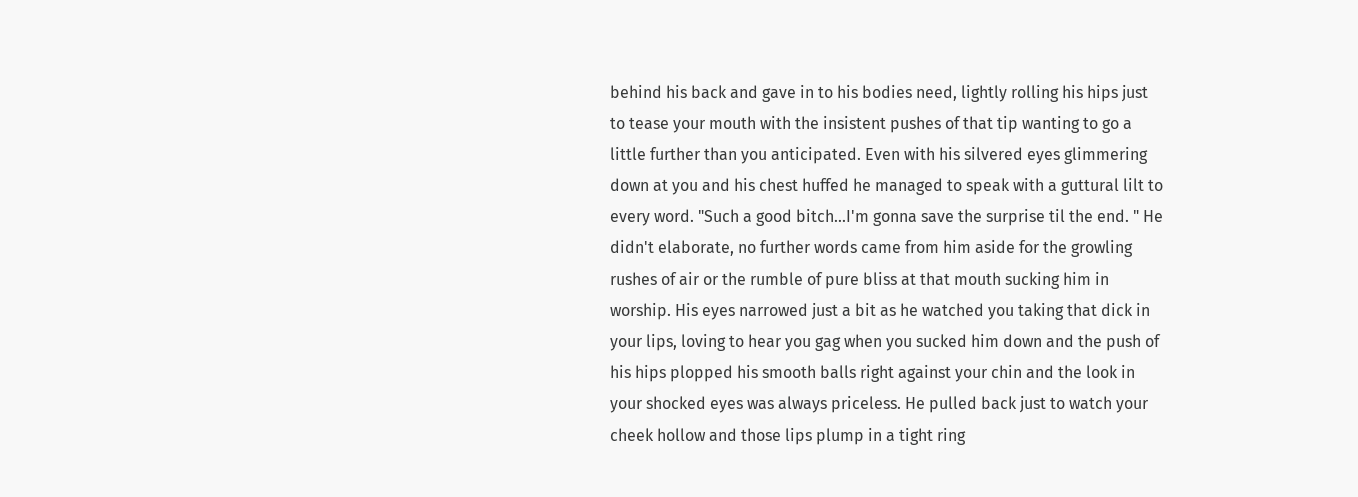behind his back and gave in to his bodies need, lightly rolling his hips just to tease your mouth with the insistent pushes of that tip wanting to go a little further than you anticipated. Even with his silvered eyes glimmering down at you and his chest huffed he managed to speak with a guttural lilt to every word. "Such a good bitch...I'm gonna save the surprise til the end. " He didn't elaborate, no further words came from him aside for the growling rushes of air or the rumble of pure bliss at that mouth sucking him in worship. His eyes narrowed just a bit as he watched you taking that dick in your lips, loving to hear you gag when you sucked him down and the push of his hips plopped his smooth balls right against your chin and the look in your shocked eyes was always priceless. He pulled back just to watch your cheek hollow and those lips plump in a tight ring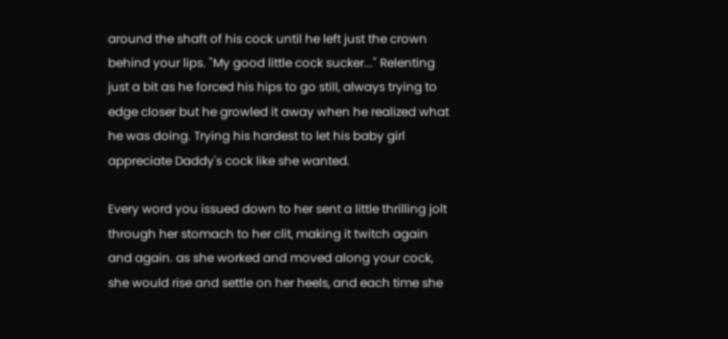around the shaft of his cock until he left just the crown behind your lips. "My good little cock sucker..." Relenting just a bit as he forced his hips to go still, always trying to edge closer but he growled it away when he realized what he was doing. Trying his hardest to let his baby girl appreciate Daddy's cock like she wanted.

Every word you issued down to her sent a little thrilling jolt through her stomach to her clit, making it twitch again and again. as she worked and moved along your cock, she would rise and settle on her heels, and each time she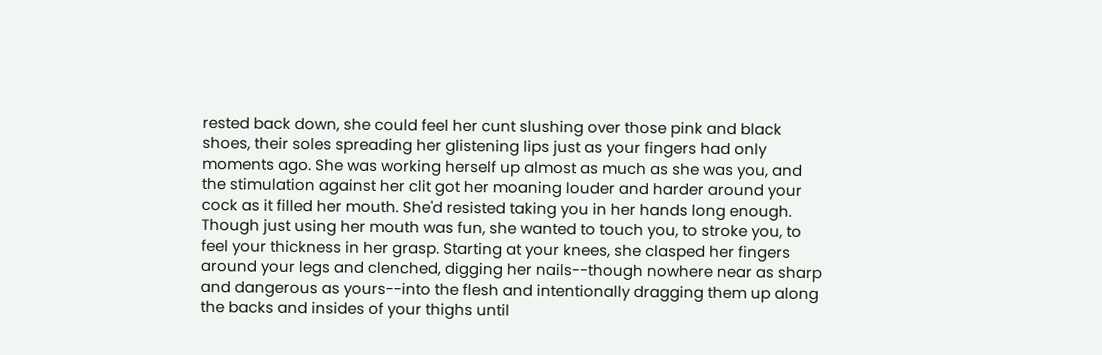rested back down, she could feel her cunt slushing over those pink and black shoes, their soles spreading her glistening lips just as your fingers had only moments ago. She was working herself up almost as much as she was you, and the stimulation against her clit got her moaning louder and harder around your cock as it filled her mouth. She'd resisted taking you in her hands long enough. Though just using her mouth was fun, she wanted to touch you, to stroke you, to feel your thickness in her grasp. Starting at your knees, she clasped her fingers around your legs and clenched, digging her nails--though nowhere near as sharp and dangerous as yours--into the flesh and intentionally dragging them up along the backs and insides of your thighs until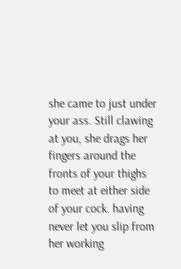she came to just under your ass. Still clawing at you, she drags her fingers around the fronts of your thighs to meet at either side of your cock. having never let you slip from her working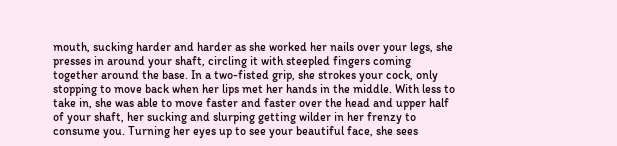mouth, sucking harder and harder as she worked her nails over your legs, she presses in around your shaft, circling it with steepled fingers coming together around the base. In a two-fisted grip, she strokes your cock, only stopping to move back when her lips met her hands in the middle. With less to take in, she was able to move faster and faster over the head and upper half of your shaft, her sucking and slurping getting wilder in her frenzy to consume you. Turning her eyes up to see your beautiful face, she sees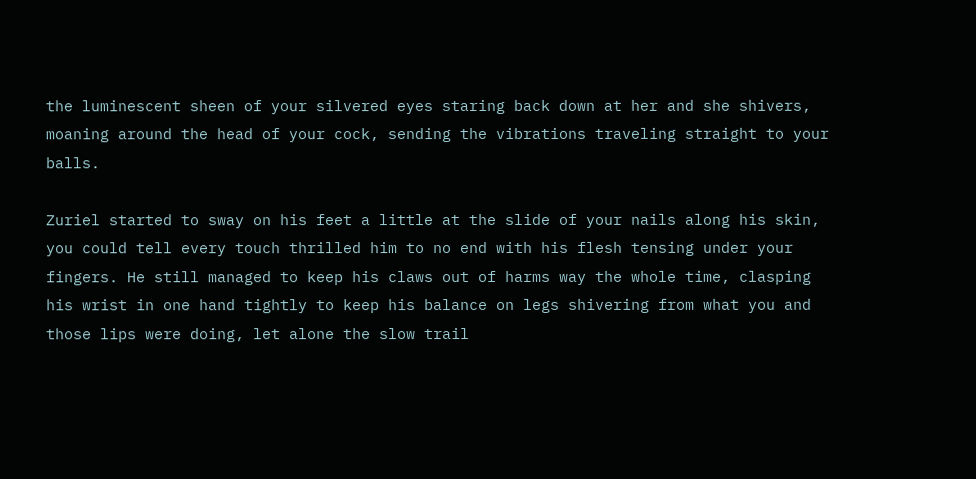the luminescent sheen of your silvered eyes staring back down at her and she shivers, moaning around the head of your cock, sending the vibrations traveling straight to your balls.

Zuriel started to sway on his feet a little at the slide of your nails along his skin, you could tell every touch thrilled him to no end with his flesh tensing under your fingers. He still managed to keep his claws out of harms way the whole time, clasping his wrist in one hand tightly to keep his balance on legs shivering from what you and those lips were doing, let alone the slow trail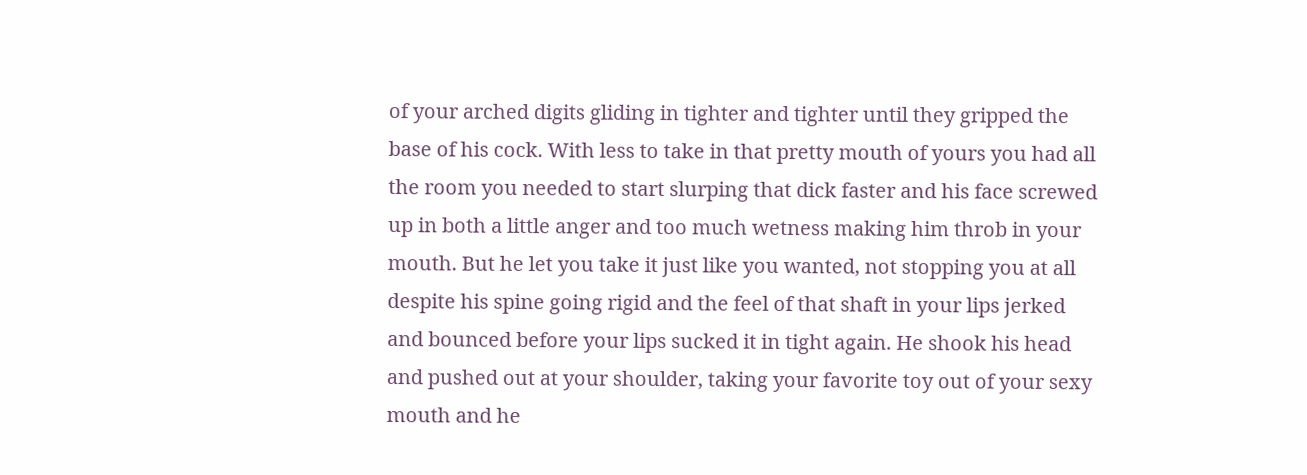of your arched digits gliding in tighter and tighter until they gripped the base of his cock. With less to take in that pretty mouth of yours you had all the room you needed to start slurping that dick faster and his face screwed up in both a little anger and too much wetness making him throb in your mouth. But he let you take it just like you wanted, not stopping you at all despite his spine going rigid and the feel of that shaft in your lips jerked and bounced before your lips sucked it in tight again. He shook his head and pushed out at your shoulder, taking your favorite toy out of your sexy mouth and he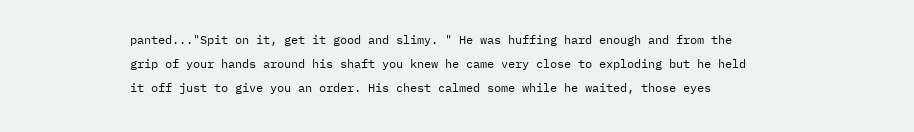panted..."Spit on it, get it good and slimy. " He was huffing hard enough and from the grip of your hands around his shaft you knew he came very close to exploding but he held it off just to give you an order. His chest calmed some while he waited, those eyes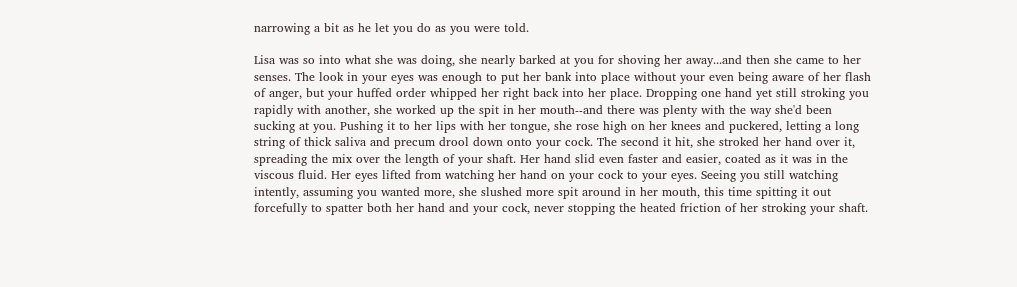narrowing a bit as he let you do as you were told.

Lisa was so into what she was doing, she nearly barked at you for shoving her away...and then she came to her senses. The look in your eyes was enough to put her bank into place without your even being aware of her flash of anger, but your huffed order whipped her right back into her place. Dropping one hand yet still stroking you rapidly with another, she worked up the spit in her mouth--and there was plenty with the way she'd been sucking at you. Pushing it to her lips with her tongue, she rose high on her knees and puckered, letting a long string of thick saliva and precum drool down onto your cock. The second it hit, she stroked her hand over it, spreading the mix over the length of your shaft. Her hand slid even faster and easier, coated as it was in the viscous fluid. Her eyes lifted from watching her hand on your cock to your eyes. Seeing you still watching intently, assuming you wanted more, she slushed more spit around in her mouth, this time spitting it out forcefully to spatter both her hand and your cock, never stopping the heated friction of her stroking your shaft.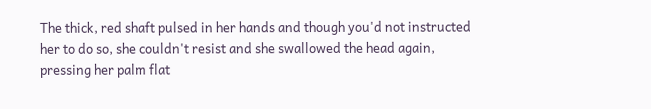The thick, red shaft pulsed in her hands and though you'd not instructed her to do so, she couldn't resist and she swallowed the head again, pressing her palm flat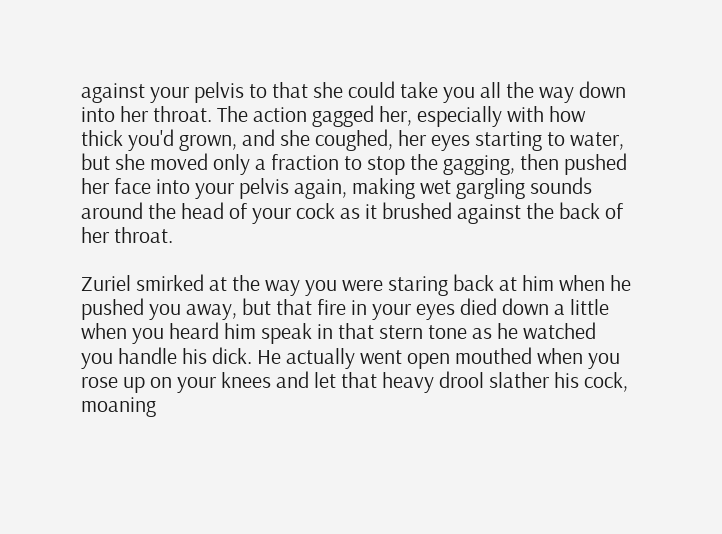against your pelvis to that she could take you all the way down into her throat. The action gagged her, especially with how thick you'd grown, and she coughed, her eyes starting to water, but she moved only a fraction to stop the gagging, then pushed her face into your pelvis again, making wet gargling sounds around the head of your cock as it brushed against the back of her throat.

Zuriel smirked at the way you were staring back at him when he pushed you away, but that fire in your eyes died down a little when you heard him speak in that stern tone as he watched you handle his dick. He actually went open mouthed when you rose up on your knees and let that heavy drool slather his cock, moaning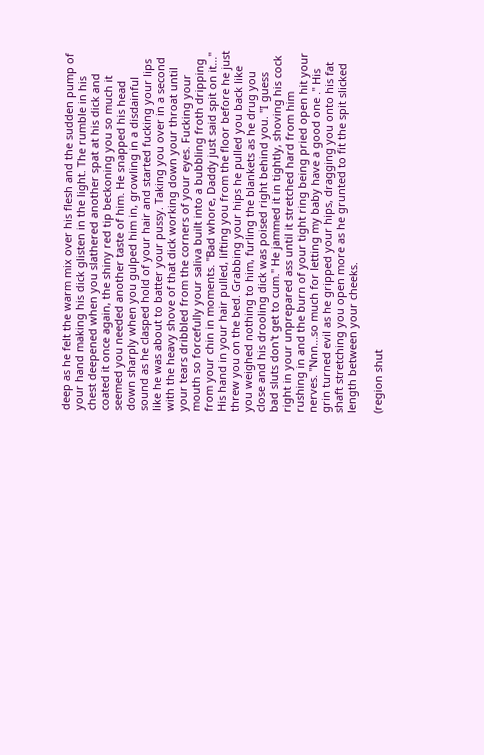deep as he felt the warm mix over his flesh and the sudden pump of your hand making his dick glisten in the light. The rumble in his chest deepened when you slathered another spat at his dick and coated it once again, the shiny red tip beckoning you so much it seemed you needed another taste of him. He snapped his head down sharply when you gulped him in, growling in a disdainful sound as he clasped hold of your hair and started fucking your lips like he was about to batter your pussy. Taking you over in a second with the heavy shove of that dick working down your throat until your tears dribbled from the corners of your eyes. Fucking your mouth so forcefully your saliva built into a bubbling froth dripping from your chin in moments. "Bad whore, Daddy just said spit on it..." His hand in your hair pulled, lifting you from the floor before he just threw you on the bed. Grabbing your hips he pulled you back like you weighed nothing to him, furling the blankets as he drug you close and his drooling dick was poised right behind you. "I guess bad sluts don't get to cum." He jammed it in tightly, shoving his cock right in your unprepared ass until it stretched hard from him rushing in and the burn of your tight ring being pried open hit your nerves. "Nnn...so much for letting my baby have a good one ." His grin turned evil as he gripped your hips, dragging you onto his fat shaft stretching you open more as he grunted to fit the spit slicked length between your cheeks.

(region shut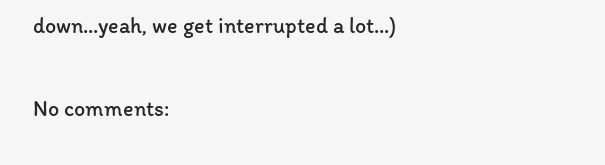down...yeah, we get interrupted a lot...)

No comments: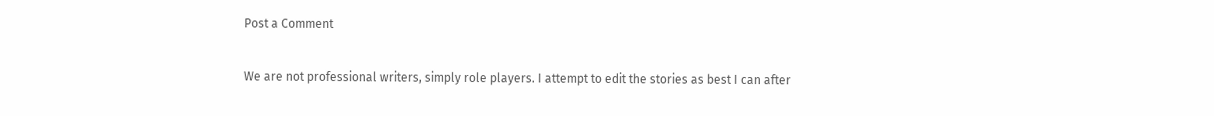Post a Comment

We are not professional writers, simply role players. I attempt to edit the stories as best I can after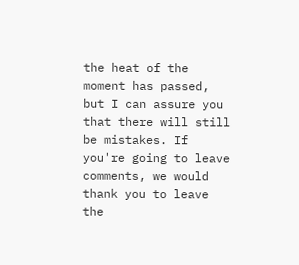the heat of the moment has passed, but I can assure you that there will still be mistakes. If you're going to leave comments, we would thank you to leave the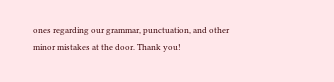ones regarding our grammar, punctuation, and other minor mistakes at the door. Thank you!